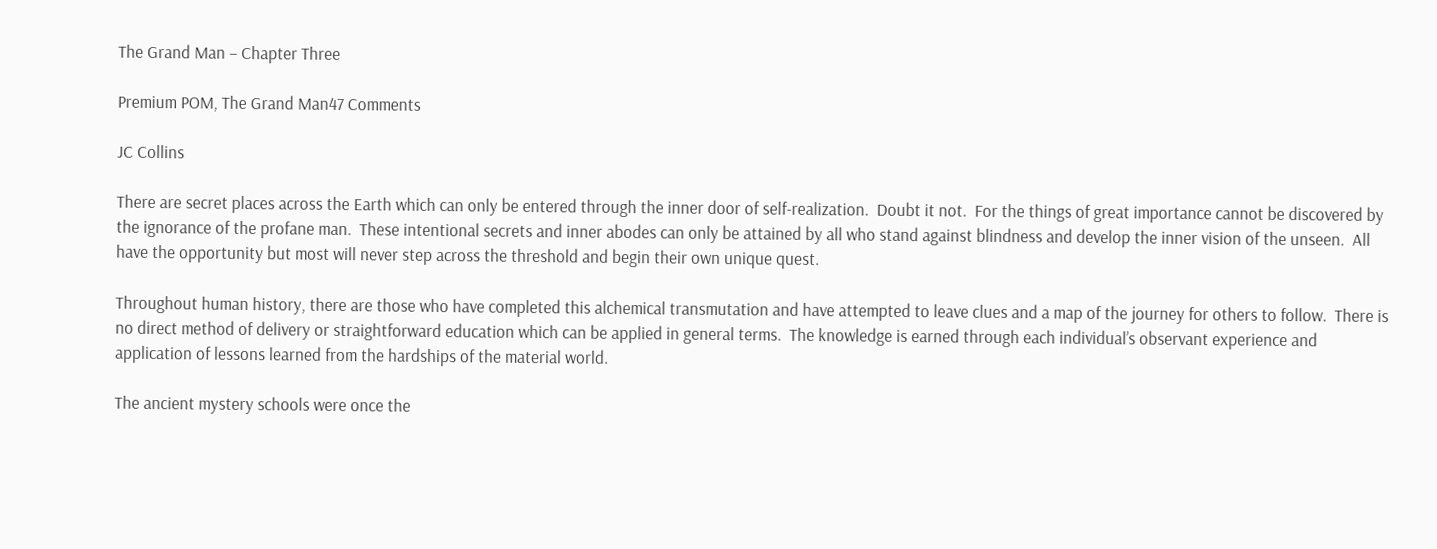The Grand Man – Chapter Three

Premium POM, The Grand Man47 Comments

JC Collins

There are secret places across the Earth which can only be entered through the inner door of self-realization.  Doubt it not.  For the things of great importance cannot be discovered by the ignorance of the profane man.  These intentional secrets and inner abodes can only be attained by all who stand against blindness and develop the inner vision of the unseen.  All have the opportunity but most will never step across the threshold and begin their own unique quest.

Throughout human history, there are those who have completed this alchemical transmutation and have attempted to leave clues and a map of the journey for others to follow.  There is no direct method of delivery or straightforward education which can be applied in general terms.  The knowledge is earned through each individual’s observant experience and application of lessons learned from the hardships of the material world.

The ancient mystery schools were once the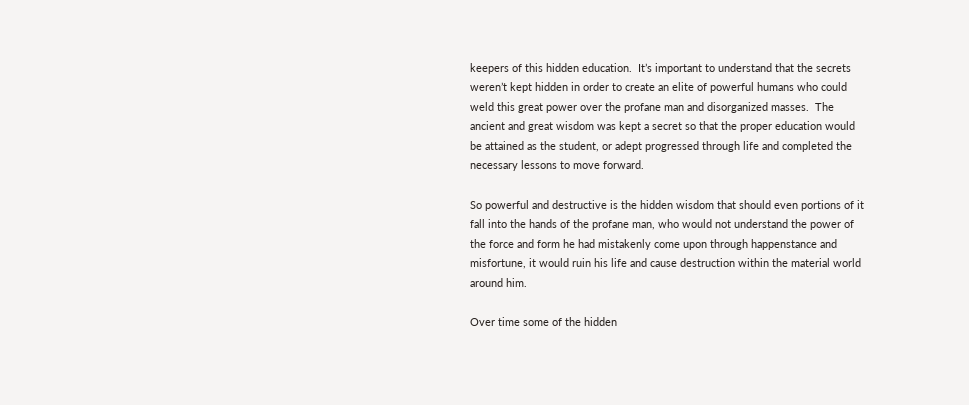keepers of this hidden education.  It’s important to understand that the secrets weren’t kept hidden in order to create an elite of powerful humans who could weld this great power over the profane man and disorganized masses.  The ancient and great wisdom was kept a secret so that the proper education would be attained as the student, or adept progressed through life and completed the necessary lessons to move forward.

So powerful and destructive is the hidden wisdom that should even portions of it fall into the hands of the profane man, who would not understand the power of the force and form he had mistakenly come upon through happenstance and misfortune, it would ruin his life and cause destruction within the material world around him.

Over time some of the hidden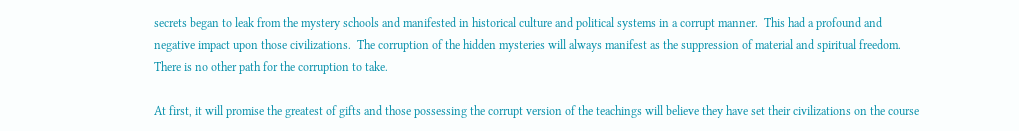secrets began to leak from the mystery schools and manifested in historical culture and political systems in a corrupt manner.  This had a profound and negative impact upon those civilizations.  The corruption of the hidden mysteries will always manifest as the suppression of material and spiritual freedom.  There is no other path for the corruption to take.

At first, it will promise the greatest of gifts and those possessing the corrupt version of the teachings will believe they have set their civilizations on the course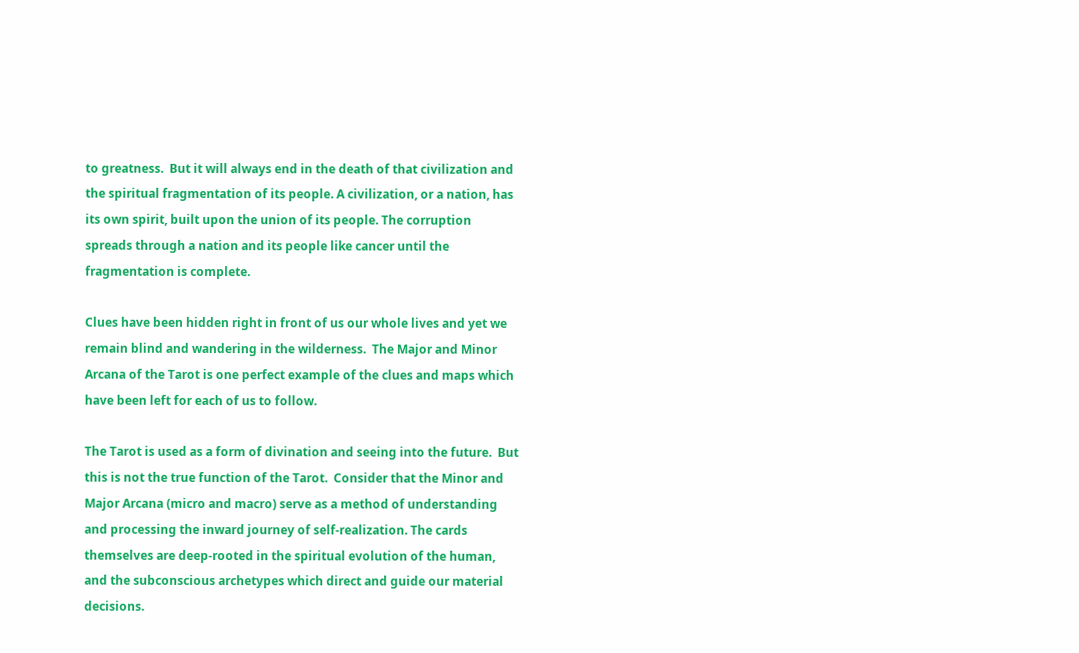to greatness.  But it will always end in the death of that civilization and the spiritual fragmentation of its people. A civilization, or a nation, has its own spirit, built upon the union of its people. The corruption spreads through a nation and its people like cancer until the fragmentation is complete.

Clues have been hidden right in front of us our whole lives and yet we remain blind and wandering in the wilderness.  The Major and Minor Arcana of the Tarot is one perfect example of the clues and maps which have been left for each of us to follow.

The Tarot is used as a form of divination and seeing into the future.  But this is not the true function of the Tarot.  Consider that the Minor and Major Arcana (micro and macro) serve as a method of understanding and processing the inward journey of self-realization. The cards themselves are deep-rooted in the spiritual evolution of the human, and the subconscious archetypes which direct and guide our material decisions.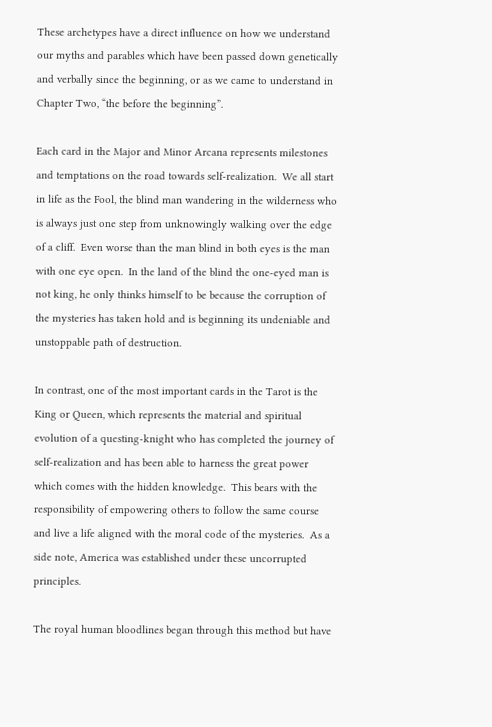These archetypes have a direct influence on how we understand our myths and parables which have been passed down genetically and verbally since the beginning, or as we came to understand in Chapter Two, “the before the beginning”.

Each card in the Major and Minor Arcana represents milestones and temptations on the road towards self-realization.  We all start in life as the Fool, the blind man wandering in the wilderness who is always just one step from unknowingly walking over the edge of a cliff.  Even worse than the man blind in both eyes is the man with one eye open.  In the land of the blind the one-eyed man is not king, he only thinks himself to be because the corruption of the mysteries has taken hold and is beginning its undeniable and unstoppable path of destruction.

In contrast, one of the most important cards in the Tarot is the King or Queen, which represents the material and spiritual evolution of a questing-knight who has completed the journey of self-realization and has been able to harness the great power which comes with the hidden knowledge.  This bears with the responsibility of empowering others to follow the same course and live a life aligned with the moral code of the mysteries.  As a side note, America was established under these uncorrupted principles.

The royal human bloodlines began through this method but have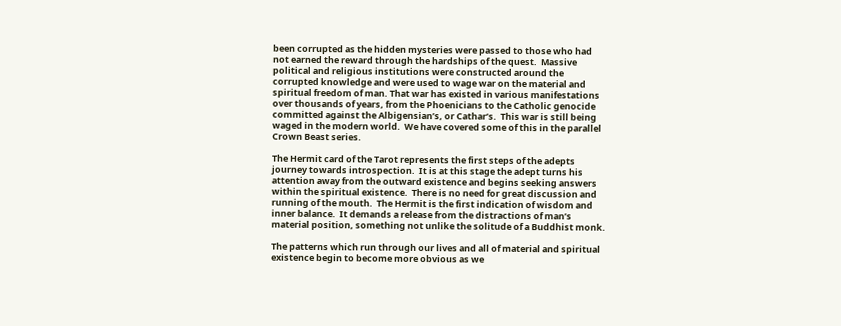been corrupted as the hidden mysteries were passed to those who had not earned the reward through the hardships of the quest.  Massive political and religious institutions were constructed around the corrupted knowledge and were used to wage war on the material and spiritual freedom of man. That war has existed in various manifestations over thousands of years, from the Phoenicians to the Catholic genocide committed against the Albigensian’s, or Cathar’s.  This war is still being waged in the modern world.  We have covered some of this in the parallel Crown Beast series.

The Hermit card of the Tarot represents the first steps of the adepts journey towards introspection.  It is at this stage the adept turns his attention away from the outward existence and begins seeking answers within the spiritual existence.  There is no need for great discussion and running of the mouth.  The Hermit is the first indication of wisdom and inner balance.  It demands a release from the distractions of man’s material position, something not unlike the solitude of a Buddhist monk.

The patterns which run through our lives and all of material and spiritual existence begin to become more obvious as we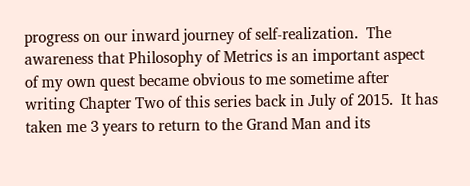progress on our inward journey of self-realization.  The awareness that Philosophy of Metrics is an important aspect of my own quest became obvious to me sometime after writing Chapter Two of this series back in July of 2015.  It has taken me 3 years to return to the Grand Man and its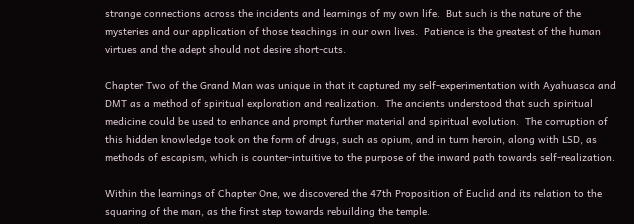strange connections across the incidents and learnings of my own life.  But such is the nature of the mysteries and our application of those teachings in our own lives.  Patience is the greatest of the human virtues and the adept should not desire short-cuts.

Chapter Two of the Grand Man was unique in that it captured my self-experimentation with Ayahuasca and DMT as a method of spiritual exploration and realization.  The ancients understood that such spiritual medicine could be used to enhance and prompt further material and spiritual evolution.  The corruption of this hidden knowledge took on the form of drugs, such as opium, and in turn heroin, along with LSD, as methods of escapism, which is counter-intuitive to the purpose of the inward path towards self-realization.

Within the learnings of Chapter One, we discovered the 47th Proposition of Euclid and its relation to the squaring of the man, as the first step towards rebuilding the temple.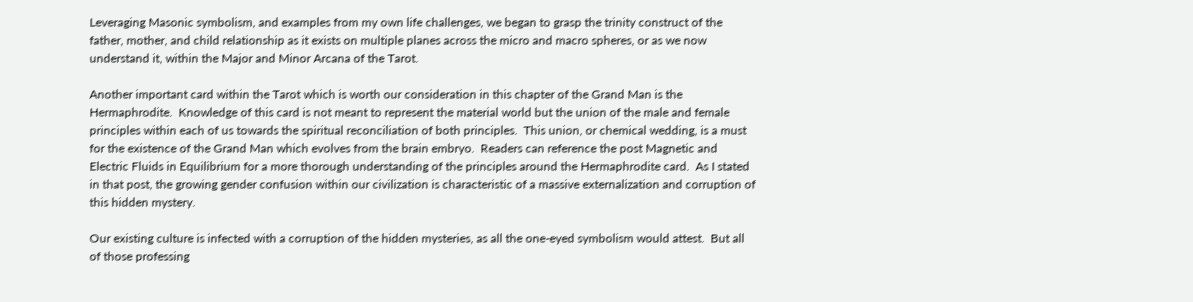Leveraging Masonic symbolism, and examples from my own life challenges, we began to grasp the trinity construct of the father, mother, and child relationship as it exists on multiple planes across the micro and macro spheres, or as we now understand it, within the Major and Minor Arcana of the Tarot.

Another important card within the Tarot which is worth our consideration in this chapter of the Grand Man is the Hermaphrodite.  Knowledge of this card is not meant to represent the material world but the union of the male and female principles within each of us towards the spiritual reconciliation of both principles.  This union, or chemical wedding, is a must for the existence of the Grand Man which evolves from the brain embryo.  Readers can reference the post Magnetic and Electric Fluids in Equilibrium for a more thorough understanding of the principles around the Hermaphrodite card.  As I stated in that post, the growing gender confusion within our civilization is characteristic of a massive externalization and corruption of this hidden mystery.

Our existing culture is infected with a corruption of the hidden mysteries, as all the one-eyed symbolism would attest.  But all of those professing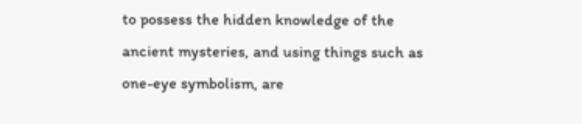to possess the hidden knowledge of the ancient mysteries, and using things such as one-eye symbolism, are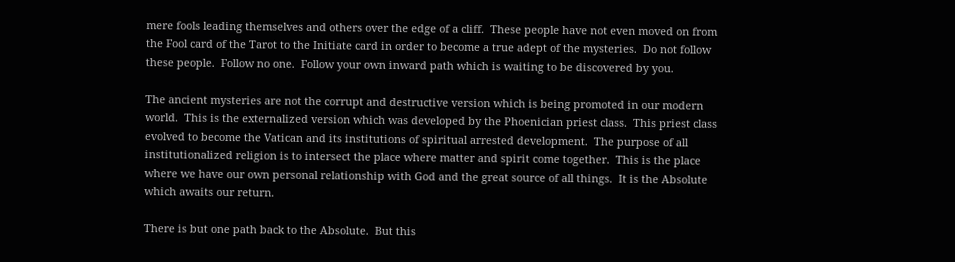mere fools leading themselves and others over the edge of a cliff.  These people have not even moved on from the Fool card of the Tarot to the Initiate card in order to become a true adept of the mysteries.  Do not follow these people.  Follow no one.  Follow your own inward path which is waiting to be discovered by you.

The ancient mysteries are not the corrupt and destructive version which is being promoted in our modern world.  This is the externalized version which was developed by the Phoenician priest class.  This priest class evolved to become the Vatican and its institutions of spiritual arrested development.  The purpose of all institutionalized religion is to intersect the place where matter and spirit come together.  This is the place where we have our own personal relationship with God and the great source of all things.  It is the Absolute which awaits our return.

There is but one path back to the Absolute.  But this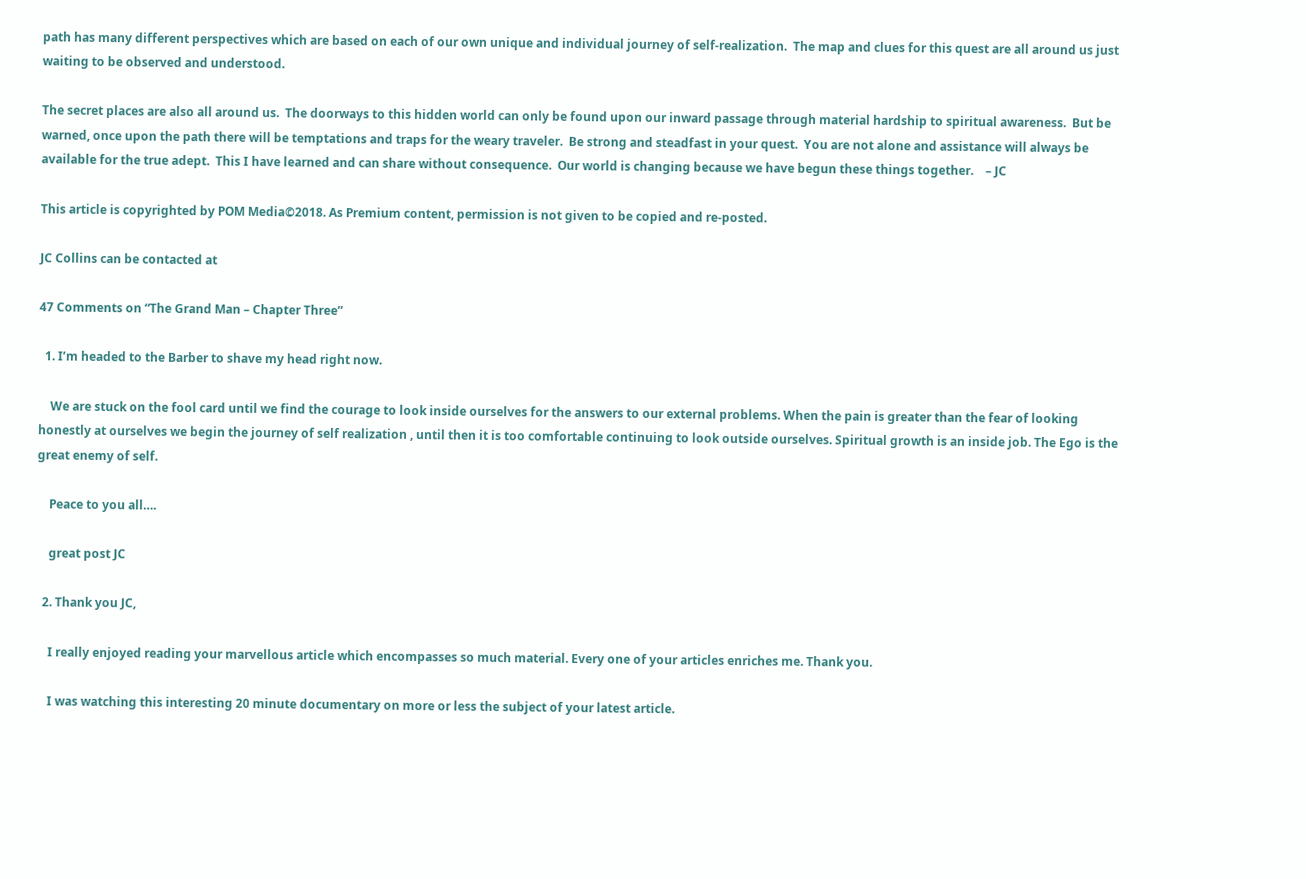path has many different perspectives which are based on each of our own unique and individual journey of self-realization.  The map and clues for this quest are all around us just waiting to be observed and understood.

The secret places are also all around us.  The doorways to this hidden world can only be found upon our inward passage through material hardship to spiritual awareness.  But be warned, once upon the path there will be temptations and traps for the weary traveler.  Be strong and steadfast in your quest.  You are not alone and assistance will always be available for the true adept.  This I have learned and can share without consequence.  Our world is changing because we have begun these things together.    – JC

This article is copyrighted by POM Media©2018. As Premium content, permission is not given to be copied and re-posted.

JC Collins can be contacted at

47 Comments on “The Grand Man – Chapter Three”

  1. I’m headed to the Barber to shave my head right now.

    We are stuck on the fool card until we find the courage to look inside ourselves for the answers to our external problems. When the pain is greater than the fear of looking honestly at ourselves we begin the journey of self realization , until then it is too comfortable continuing to look outside ourselves. Spiritual growth is an inside job. The Ego is the great enemy of self.

    Peace to you all….

    great post JC

  2. Thank you JC,

    I really enjoyed reading your marvellous article which encompasses so much material. Every one of your articles enriches me. Thank you.

    I was watching this interesting 20 minute documentary on more or less the subject of your latest article.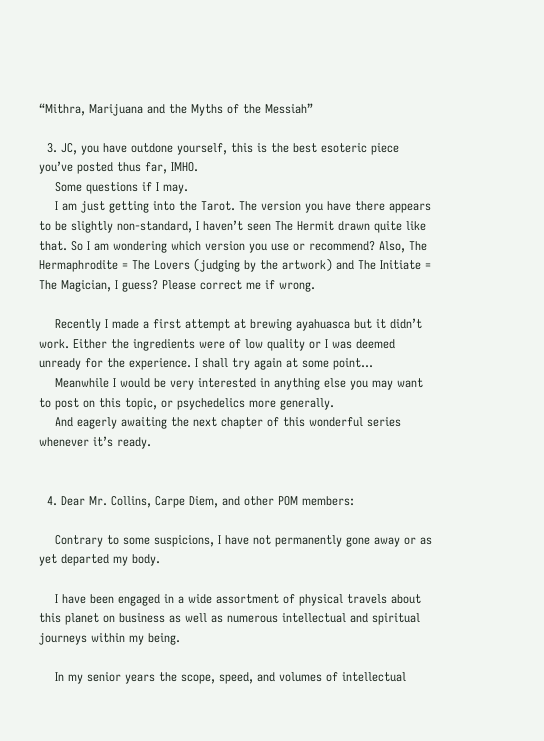“Mithra, Marijuana and the Myths of the Messiah”

  3. JC, you have outdone yourself, this is the best esoteric piece you’ve posted thus far, IMHO.
    Some questions if I may.
    I am just getting into the Tarot. The version you have there appears to be slightly non-standard, I haven’t seen The Hermit drawn quite like that. So I am wondering which version you use or recommend? Also, The Hermaphrodite = The Lovers (judging by the artwork) and The Initiate = The Magician, I guess? Please correct me if wrong.

    Recently I made a first attempt at brewing ayahuasca but it didn’t work. Either the ingredients were of low quality or I was deemed unready for the experience. I shall try again at some point…
    Meanwhile I would be very interested in anything else you may want to post on this topic, or psychedelics more generally.
    And eagerly awaiting the next chapter of this wonderful series whenever it’s ready.


  4. Dear Mr. Collins, Carpe Diem, and other POM members:

    Contrary to some suspicions, I have not permanently gone away or as yet departed my body.

    I have been engaged in a wide assortment of physical travels about this planet on business as well as numerous intellectual and spiritual journeys within my being.

    In my senior years the scope, speed, and volumes of intellectual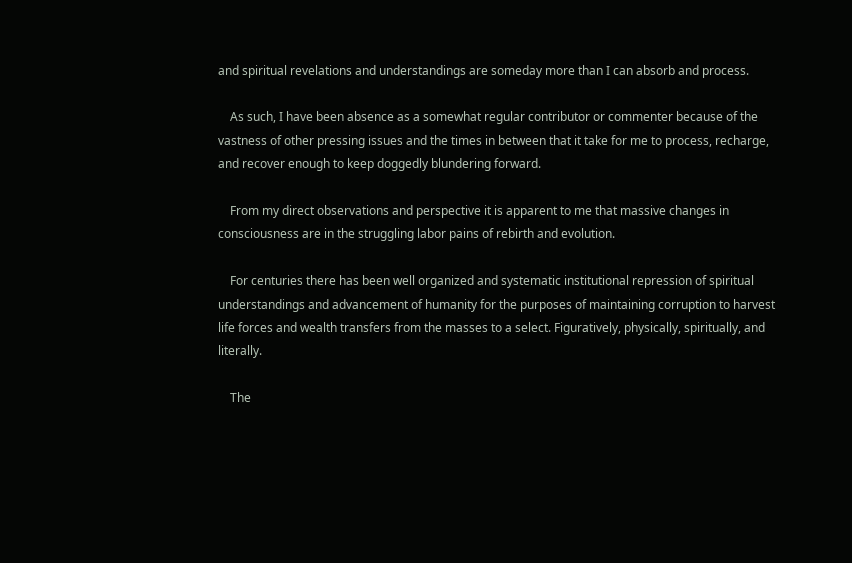and spiritual revelations and understandings are someday more than I can absorb and process.

    As such, I have been absence as a somewhat regular contributor or commenter because of the vastness of other pressing issues and the times in between that it take for me to process, recharge, and recover enough to keep doggedly blundering forward.

    From my direct observations and perspective it is apparent to me that massive changes in consciousness are in the struggling labor pains of rebirth and evolution.

    For centuries there has been well organized and systematic institutional repression of spiritual understandings and advancement of humanity for the purposes of maintaining corruption to harvest life forces and wealth transfers from the masses to a select. Figuratively, physically, spiritually, and literally.

    The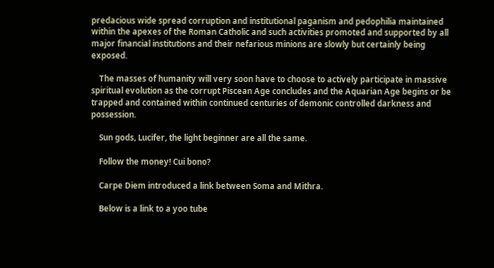predacious wide spread corruption and institutional paganism and pedophilia maintained within the apexes of the Roman Catholic and such activities promoted and supported by all major financial institutions and their nefarious minions are slowly but certainly being exposed.

    The masses of humanity will very soon have to choose to actively participate in massive spiritual evolution as the corrupt Piscean Age concludes and the Aquarian Age begins or be trapped and contained within continued centuries of demonic controlled darkness and possession.

    Sun gods, Lucifer, the light beginner are all the same.

    Follow the money! Cui bono?

    Carpe Diem introduced a link between Soma and Mithra.

    Below is a link to a yoo tube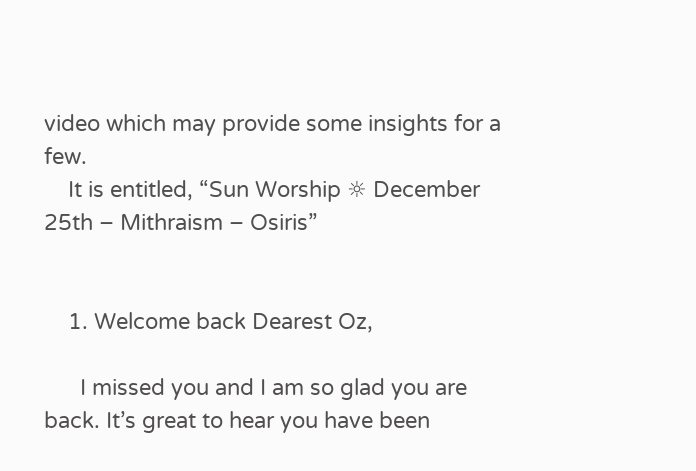video which may provide some insights for a few.
    It is entitled, “Sun Worship ☼ December 25th – Mithraism – Osiris”


    1. Welcome back Dearest Oz,

      I missed you and I am so glad you are back. It’s great to hear you have been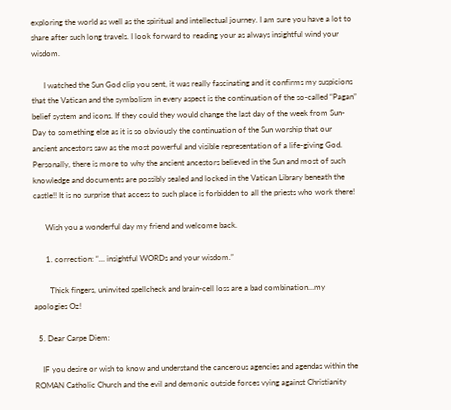exploring the world as well as the spiritual and intellectual journey. I am sure you have a lot to share after such long travels. I look forward to reading your as always insightful wind your wisdom.

      I watched the Sun God clip you sent, it was really fascinating and it confirms my suspicions that the Vatican and the symbolism in every aspect is the continuation of the so-called “Pagan” belief system and icons. If they could they would change the last day of the week from Sun-Day to something else as it is so obviously the continuation of the Sun worship that our ancient ancestors saw as the most powerful and visible representation of a life-giving God. Personally, there is more to why the ancient ancestors believed in the Sun and most of such knowledge and documents are possibly sealed and locked in the Vatican Library beneath the castle!! It is no surprise that access to such place is forbidden to all the priests who work there!

      Wish you a wonderful day my friend and welcome back.

      1. correction: “… insightful WORDs and your wisdom.”

        Thick fingers, uninvited spellcheck and brain-cell loss are a bad combination…my apologies Oz!

  5. Dear Carpe Diem:

    IF you desire or wish to know and understand the cancerous agencies and agendas within the ROMAN Catholic Church and the evil and demonic outside forces vying against Christianity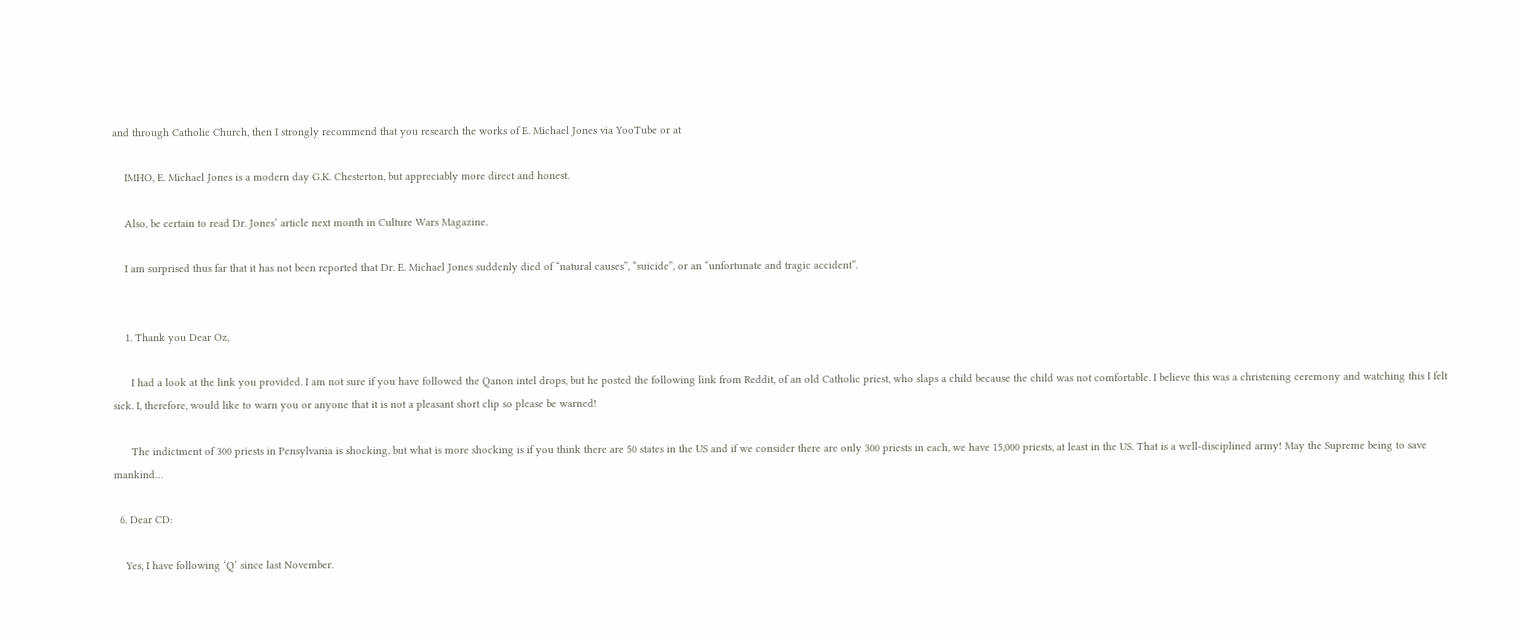and through Catholic Church, then I strongly recommend that you research the works of E. Michael Jones via YooTube or at

    IMHO, E. Michael Jones is a modern day G.K. Chesterton, but appreciably more direct and honest.

    Also, be certain to read Dr. Jones’ article next month in Culture Wars Magazine.

    I am surprised thus far that it has not been reported that Dr. E. Michael Jones suddenly died of “natural causes”, “suicide”, or an “unfortunate and tragic accident”.


    1. Thank you Dear Oz,

      I had a look at the link you provided. I am not sure if you have followed the Qanon intel drops, but he posted the following link from Reddit, of an old Catholic priest, who slaps a child because the child was not comfortable. I believe this was a christening ceremony and watching this I felt sick. I, therefore, would like to warn you or anyone that it is not a pleasant short clip so please be warned!

      The indictment of 300 priests in Pensylvania is shocking, but what is more shocking is if you think there are 50 states in the US and if we consider there are only 300 priests in each, we have 15,000 priests, at least in the US. That is a well-disciplined army! May the Supreme being to save mankind…

  6. Dear CD:

    Yes, I have following ‘Q’ since last November.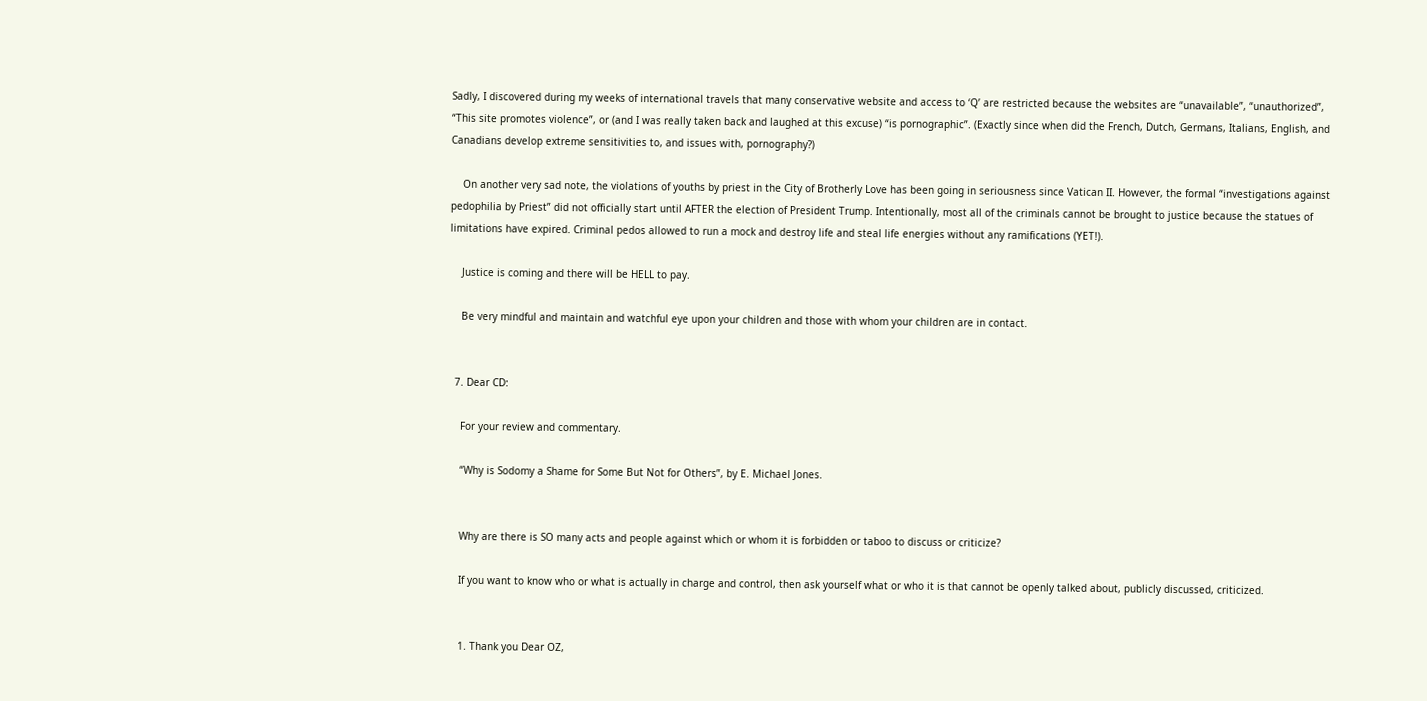Sadly, I discovered during my weeks of international travels that many conservative website and access to ‘Q’ are restricted because the websites are “unavailable”, “unauthorized”, “This site promotes violence”, or (and I was really taken back and laughed at this excuse) “is pornographic”. (Exactly since when did the French, Dutch, Germans, Italians, English, and Canadians develop extreme sensitivities to, and issues with, pornography?)

    On another very sad note, the violations of youths by priest in the City of Brotherly Love has been going in seriousness since Vatican II. However, the formal “investigations against pedophilia by Priest” did not officially start until AFTER the election of President Trump. Intentionally, most all of the criminals cannot be brought to justice because the statues of limitations have expired. Criminal pedos allowed to run a mock and destroy life and steal life energies without any ramifications (YET!).

    Justice is coming and there will be HELL to pay.

    Be very mindful and maintain and watchful eye upon your children and those with whom your children are in contact.


  7. Dear CD:

    For your review and commentary.

    “Why is Sodomy a Shame for Some But Not for Others”, by E. Michael Jones.


    Why are there is SO many acts and people against which or whom it is forbidden or taboo to discuss or criticize?

    If you want to know who or what is actually in charge and control, then ask yourself what or who it is that cannot be openly talked about, publicly discussed, criticized.


    1. Thank you Dear OZ,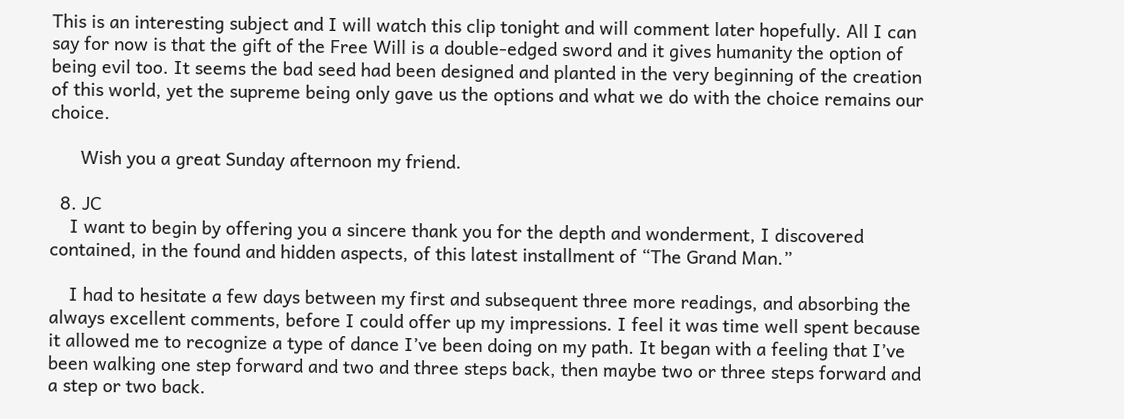This is an interesting subject and I will watch this clip tonight and will comment later hopefully. All I can say for now is that the gift of the Free Will is a double-edged sword and it gives humanity the option of being evil too. It seems the bad seed had been designed and planted in the very beginning of the creation of this world, yet the supreme being only gave us the options and what we do with the choice remains our choice.

      Wish you a great Sunday afternoon my friend.

  8. JC
    I want to begin by offering you a sincere thank you for the depth and wonderment, I discovered contained, in the found and hidden aspects, of this latest installment of “The Grand Man.”

    I had to hesitate a few days between my first and subsequent three more readings, and absorbing the always excellent comments, before I could offer up my impressions. I feel it was time well spent because it allowed me to recognize a type of dance I’ve been doing on my path. It began with a feeling that I’ve been walking one step forward and two and three steps back, then maybe two or three steps forward and a step or two back.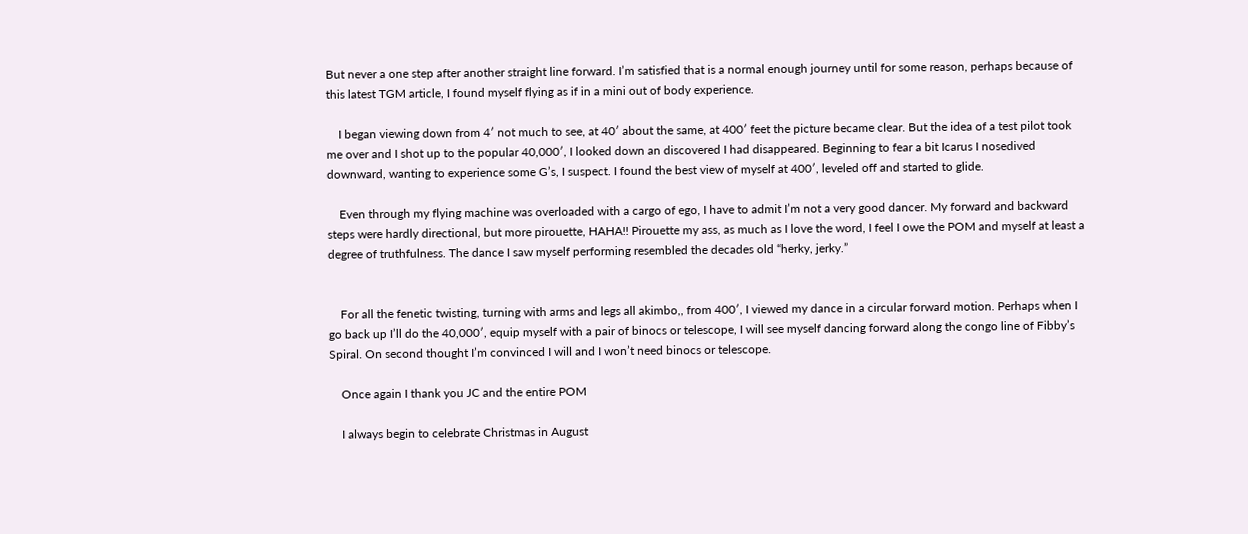But never a one step after another straight line forward. I’m satisfied that is a normal enough journey until for some reason, perhaps because of this latest TGM article, I found myself flying as if in a mini out of body experience.

    I began viewing down from 4′ not much to see, at 40′ about the same, at 400′ feet the picture became clear. But the idea of a test pilot took me over and I shot up to the popular 40,000′, I looked down an discovered I had disappeared. Beginning to fear a bit Icarus I nosedived downward, wanting to experience some G’s, I suspect. I found the best view of myself at 400′, leveled off and started to glide.

    Even through my flying machine was overloaded with a cargo of ego, I have to admit I’m not a very good dancer. My forward and backward steps were hardly directional, but more pirouette, HAHA!! Pirouette my ass, as much as I love the word, I feel I owe the POM and myself at least a degree of truthfulness. The dance I saw myself performing resembled the decades old “herky, jerky.”


    For all the fenetic twisting, turning with arms and legs all akimbo,, from 400′, I viewed my dance in a circular forward motion. Perhaps when I go back up I’ll do the 40,000′, equip myself with a pair of binocs or telescope, I will see myself dancing forward along the congo line of Fibby’s Spiral. On second thought I’m convinced I will and I won’t need binocs or telescope.

    Once again I thank you JC and the entire POM

    I always begin to celebrate Christmas in August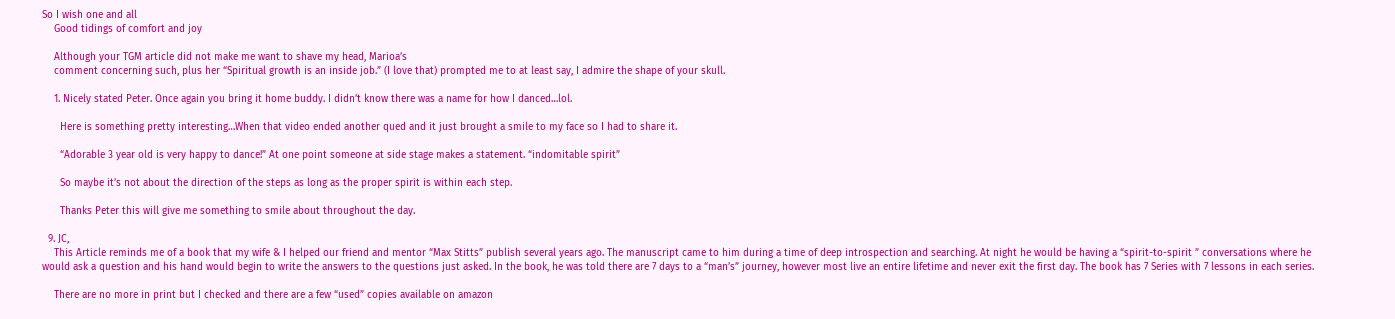So I wish one and all
    Good tidings of comfort and joy

    Although your TGM article did not make me want to shave my head, Marioa’s
    comment concerning such, plus her “Spiritual growth is an inside job.” (I love that) prompted me to at least say, I admire the shape of your skull.

    1. Nicely stated Peter. Once again you bring it home buddy. I didn’t know there was a name for how I danced…lol.

      Here is something pretty interesting…When that video ended another qued and it just brought a smile to my face so I had to share it.

      “Adorable 3 year old is very happy to dance!” At one point someone at side stage makes a statement. “indomitable spirit”

      So maybe it’s not about the direction of the steps as long as the proper spirit is within each step.

      Thanks Peter this will give me something to smile about throughout the day.

  9. JC,
    This Article reminds me of a book that my wife & I helped our friend and mentor “Max Stitts” publish several years ago. The manuscript came to him during a time of deep introspection and searching. At night he would be having a “spirit-to-spirit ” conversations where he would ask a question and his hand would begin to write the answers to the questions just asked. In the book, he was told there are 7 days to a “man’s” journey, however most live an entire lifetime and never exit the first day. The book has 7 Series with 7 lessons in each series.

    There are no more in print but I checked and there are a few “used” copies available on amazon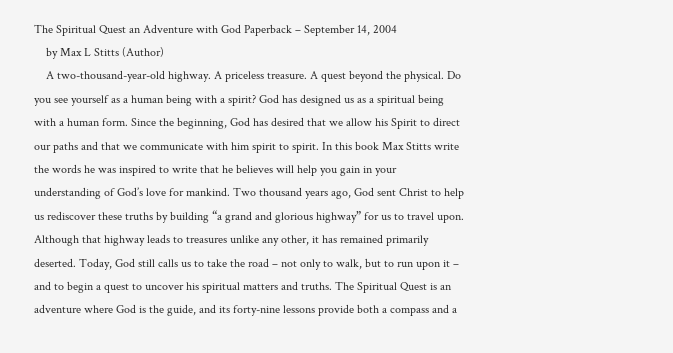The Spiritual Quest an Adventure with God Paperback – September 14, 2004
    by Max L Stitts (Author)
    A two-thousand-year-old highway. A priceless treasure. A quest beyond the physical. Do you see yourself as a human being with a spirit? God has designed us as a spiritual being with a human form. Since the beginning, God has desired that we allow his Spirit to direct our paths and that we communicate with him spirit to spirit. In this book Max Stitts write the words he was inspired to write that he believes will help you gain in your understanding of God’s love for mankind. Two thousand years ago, God sent Christ to help us rediscover these truths by building “a grand and glorious highway” for us to travel upon. Although that highway leads to treasures unlike any other, it has remained primarily deserted. Today, God still calls us to take the road – not only to walk, but to run upon it – and to begin a quest to uncover his spiritual matters and truths. The Spiritual Quest is an adventure where God is the guide, and its forty-nine lessons provide both a compass and a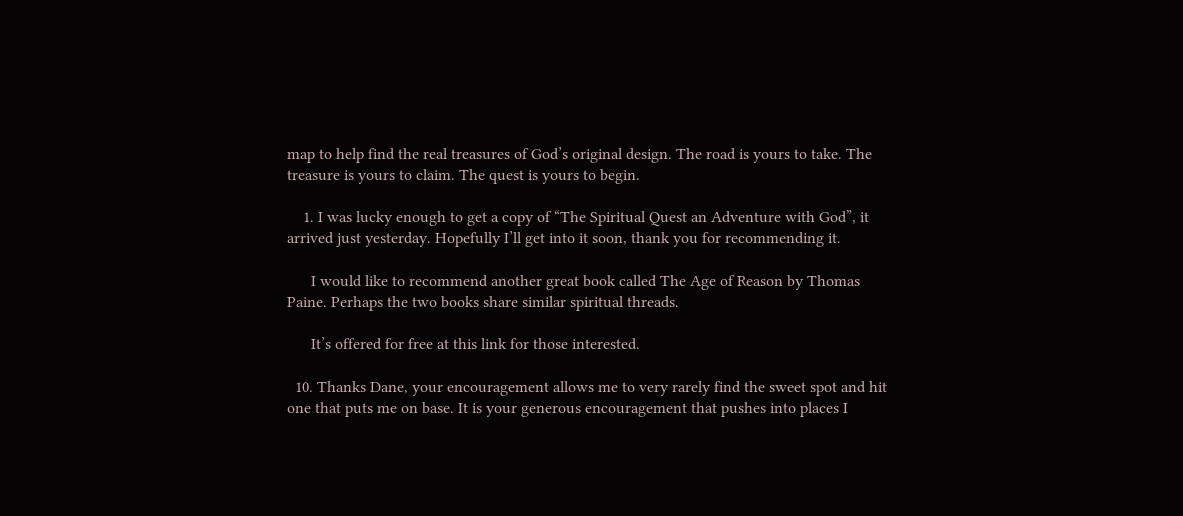map to help find the real treasures of God’s original design. The road is yours to take. The treasure is yours to claim. The quest is yours to begin.

    1. I was lucky enough to get a copy of “The Spiritual Quest an Adventure with God”, it arrived just yesterday. Hopefully I’ll get into it soon, thank you for recommending it.

      I would like to recommend another great book called The Age of Reason by Thomas Paine. Perhaps the two books share similar spiritual threads.

      It’s offered for free at this link for those interested.

  10. Thanks Dane, your encouragement allows me to very rarely find the sweet spot and hit one that puts me on base. It is your generous encouragement that pushes into places I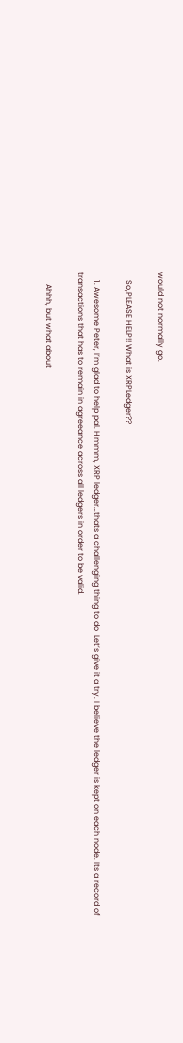would not normally go.

    So,PLEASE HELP!! What is XRPLedger??

    1. Awesome Peter, I’m glad to help pal. Hmmm, XRP ledger…thats a challenging thing to do  Let’s give it a try. I believe the ledger is kept on each node. Its a record of transactions that has to remain in agreeance across all ledgers in order to be valid.

      Ahhh, but what about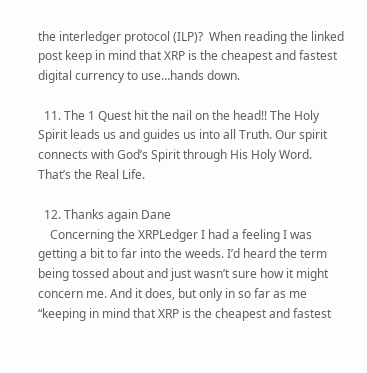the interledger protocol (ILP)?  When reading the linked post keep in mind that XRP is the cheapest and fastest digital currency to use…hands down.

  11. The 1 Quest hit the nail on the head!! The Holy Spirit leads us and guides us into all Truth. Our spirit connects with God’s Spirit through His Holy Word. That’s the Real Life.

  12. Thanks again Dane
    Concerning the XRPLedger I had a feeling I was getting a bit to far into the weeds. I’d heard the term being tossed about and just wasn’t sure how it might concern me. And it does, but only in so far as me “keeping in mind that XRP is the cheapest and fastest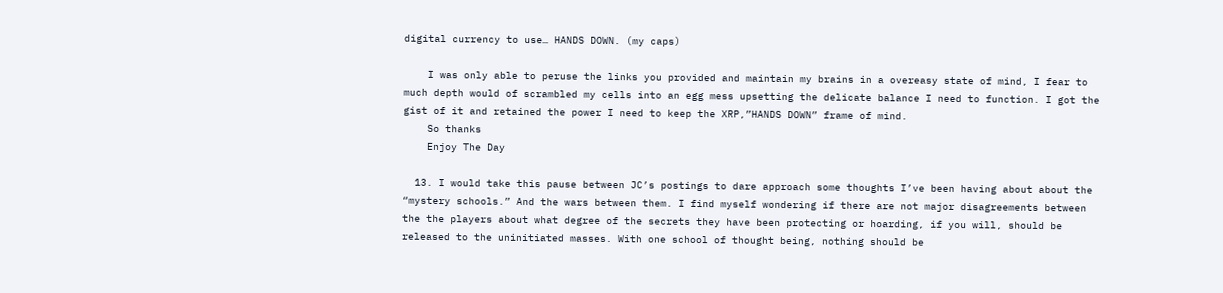digital currency to use… HANDS DOWN. (my caps)

    I was only able to peruse the links you provided and maintain my brains in a overeasy state of mind, I fear to much depth would of scrambled my cells into an egg mess upsetting the delicate balance I need to function. I got the gist of it and retained the power I need to keep the XRP,”HANDS DOWN” frame of mind.
    So thanks
    Enjoy The Day

  13. I would take this pause between JC’s postings to dare approach some thoughts I’ve been having about about the “mystery schools.” And the wars between them. I find myself wondering if there are not major disagreements between the the players about what degree of the secrets they have been protecting or hoarding, if you will, should be released to the uninitiated masses. With one school of thought being, nothing should be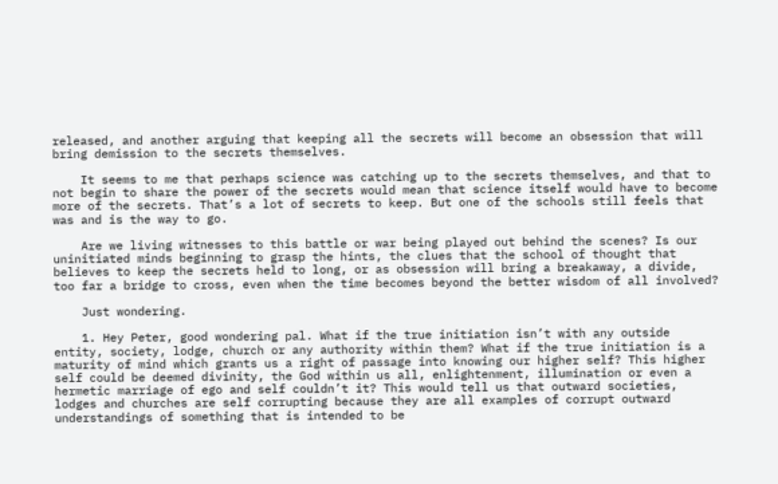released, and another arguing that keeping all the secrets will become an obsession that will bring demission to the secrets themselves.

    It seems to me that perhaps science was catching up to the secrets themselves, and that to not begin to share the power of the secrets would mean that science itself would have to become more of the secrets. That’s a lot of secrets to keep. But one of the schools still feels that was and is the way to go.

    Are we living witnesses to this battle or war being played out behind the scenes? Is our uninitiated minds beginning to grasp the hints, the clues that the school of thought that believes to keep the secrets held to long, or as obsession will bring a breakaway, a divide, too far a bridge to cross, even when the time becomes beyond the better wisdom of all involved?

    Just wondering.

    1. Hey Peter, good wondering pal. What if the true initiation isn’t with any outside entity, society, lodge, church or any authority within them? What if the true initiation is a maturity of mind which grants us a right of passage into knowing our higher self? This higher self could be deemed divinity, the God within us all, enlightenment, illumination or even a hermetic marriage of ego and self couldn’t it? This would tell us that outward societies, lodges and churches are self corrupting because they are all examples of corrupt outward understandings of something that is intended to be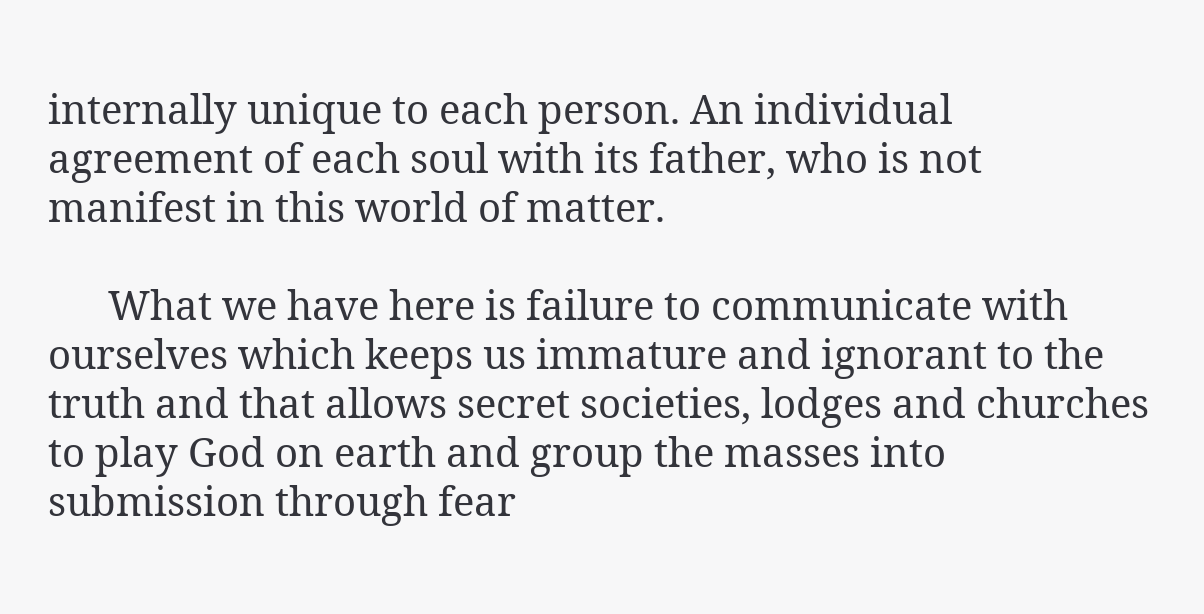internally unique to each person. An individual agreement of each soul with its father, who is not manifest in this world of matter.

      What we have here is failure to communicate with ourselves which keeps us immature and ignorant to the truth and that allows secret societies, lodges and churches to play God on earth and group the masses into submission through fear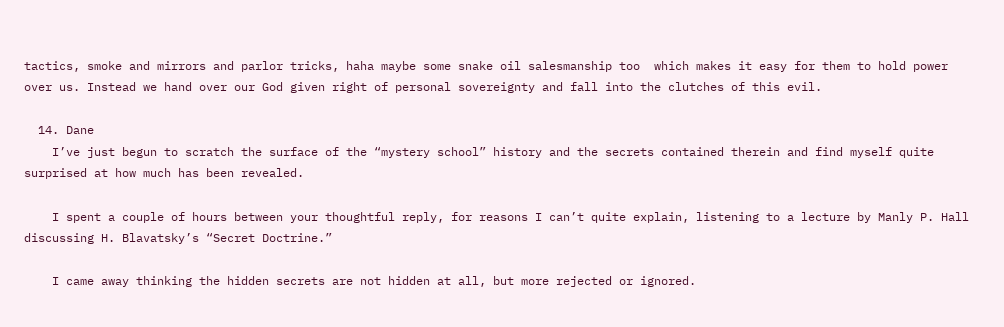tactics, smoke and mirrors and parlor tricks, haha maybe some snake oil salesmanship too  which makes it easy for them to hold power over us. Instead we hand over our God given right of personal sovereignty and fall into the clutches of this evil.

  14. Dane
    I’ve just begun to scratch the surface of the “mystery school” history and the secrets contained therein and find myself quite surprised at how much has been revealed.

    I spent a couple of hours between your thoughtful reply, for reasons I can’t quite explain, listening to a lecture by Manly P. Hall discussing H. Blavatsky’s “Secret Doctrine.”

    I came away thinking the hidden secrets are not hidden at all, but more rejected or ignored.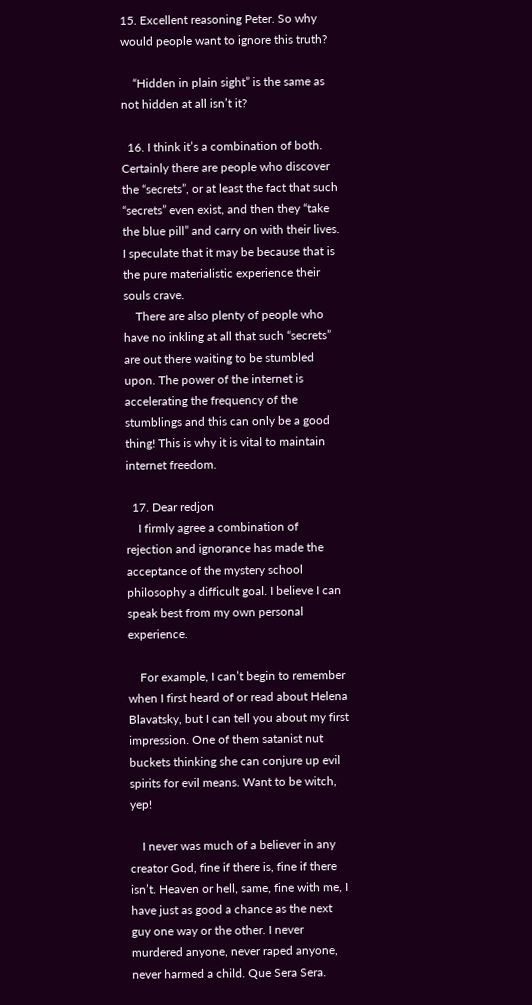15. Excellent reasoning Peter. So why would people want to ignore this truth?

    “Hidden in plain sight” is the same as not hidden at all isn’t it?

  16. I think it’s a combination of both. Certainly there are people who discover the “secrets”, or at least the fact that such “secrets” even exist, and then they “take the blue pill” and carry on with their lives. I speculate that it may be because that is the pure materialistic experience their souls crave.
    There are also plenty of people who have no inkling at all that such “secrets” are out there waiting to be stumbled upon. The power of the internet is accelerating the frequency of the stumblings and this can only be a good thing! This is why it is vital to maintain internet freedom.

  17. Dear redjon
    I firmly agree a combination of rejection and ignorance has made the acceptance of the mystery school philosophy a difficult goal. I believe I can speak best from my own personal experience.

    For example, I can’t begin to remember when I first heard of or read about Helena Blavatsky, but I can tell you about my first impression. One of them satanist nut buckets thinking she can conjure up evil spirits for evil means. Want to be witch, yep!

    I never was much of a believer in any creator God, fine if there is, fine if there isn’t. Heaven or hell, same, fine with me, I have just as good a chance as the next guy one way or the other. I never murdered anyone, never raped anyone, never harmed a child. Que Sera Sera.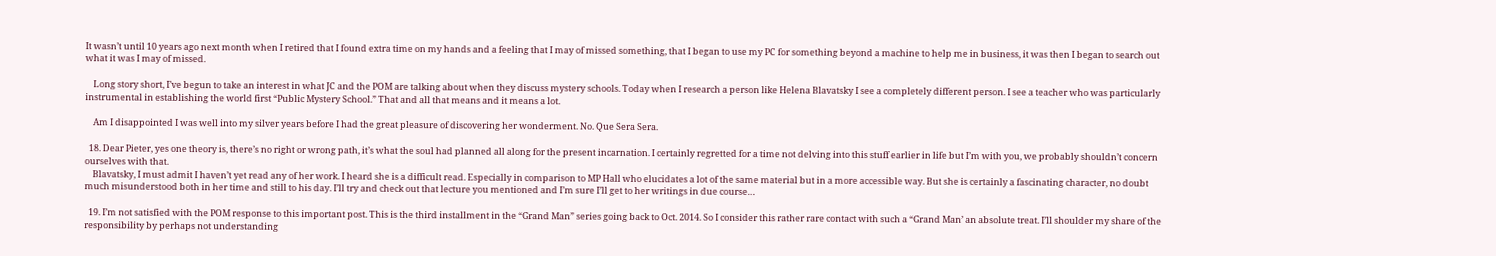It wasn’t until 10 years ago next month when I retired that I found extra time on my hands and a feeling that I may of missed something, that I began to use my PC for something beyond a machine to help me in business, it was then I began to search out what it was I may of missed.

    Long story short, I’ve begun to take an interest in what JC and the POM are talking about when they discuss mystery schools. Today when I research a person like Helena Blavatsky I see a completely different person. I see a teacher who was particularly instrumental in establishing the world first “Public Mystery School.” That and all that means and it means a lot.

    Am I disappointed I was well into my silver years before I had the great pleasure of discovering her wonderment. No. Que Sera Sera.

  18. Dear Pieter, yes one theory is, there’s no right or wrong path, it’s what the soul had planned all along for the present incarnation. I certainly regretted for a time not delving into this stuff earlier in life but I’m with you, we probably shouldn’t concern ourselves with that.
    Blavatsky, I must admit I haven’t yet read any of her work. I heard she is a difficult read. Especially in comparison to MP Hall who elucidates a lot of the same material but in a more accessible way. But she is certainly a fascinating character, no doubt much misunderstood both in her time and still to his day. I’ll try and check out that lecture you mentioned and I’m sure I’ll get to her writings in due course…

  19. I’m not satisfied with the POM response to this important post. This is the third installment in the “Grand Man” series going back to Oct. 2014. So I consider this rather rare contact with such a “Grand Man’ an absolute treat. I’ll shoulder my share of the responsibility by perhaps not understanding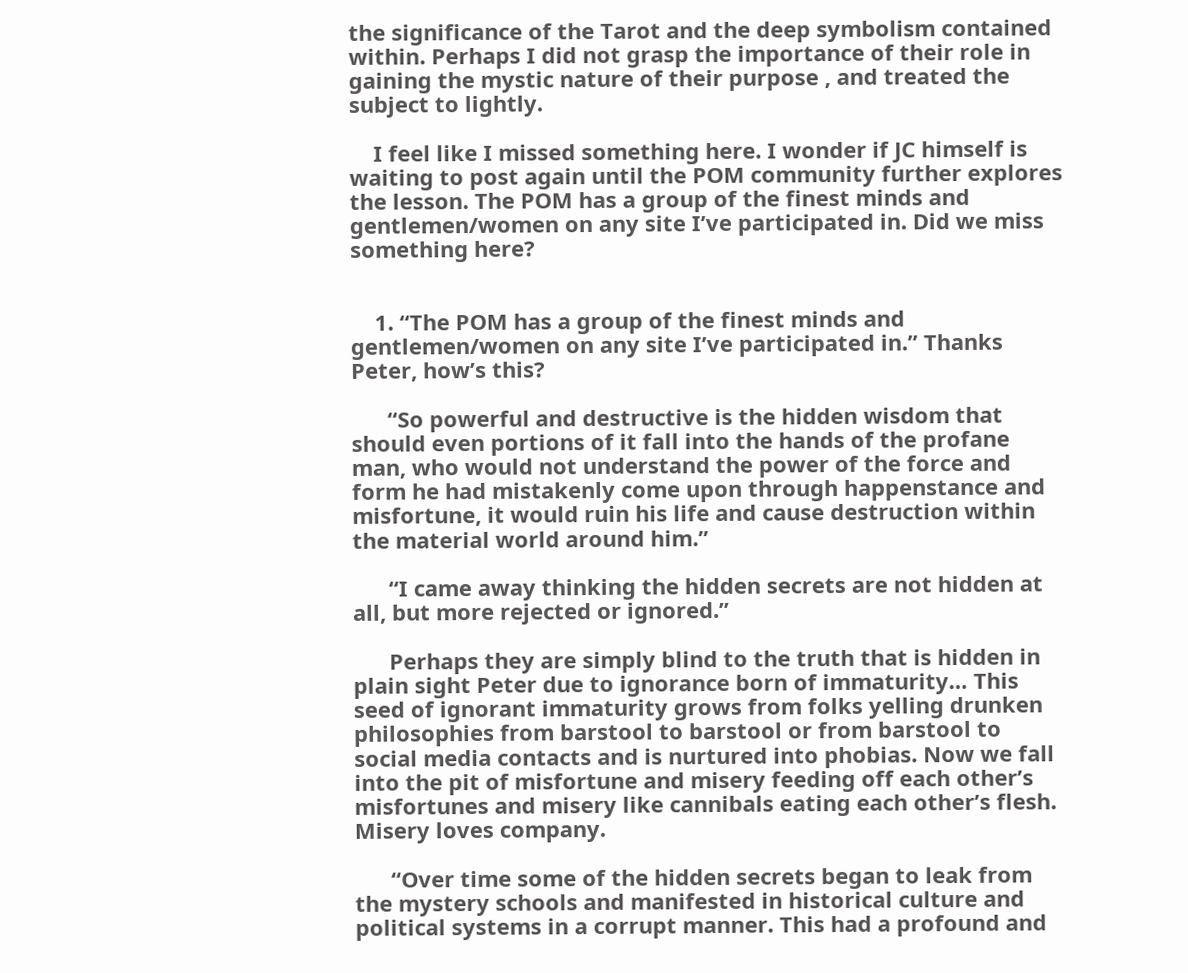the significance of the Tarot and the deep symbolism contained within. Perhaps I did not grasp the importance of their role in gaining the mystic nature of their purpose , and treated the subject to lightly.

    I feel like I missed something here. I wonder if JC himself is waiting to post again until the POM community further explores the lesson. The POM has a group of the finest minds and gentlemen/women on any site I’ve participated in. Did we miss something here?


    1. “The POM has a group of the finest minds and gentlemen/women on any site I’ve participated in.” Thanks Peter, how’s this?

      “So powerful and destructive is the hidden wisdom that should even portions of it fall into the hands of the profane man, who would not understand the power of the force and form he had mistakenly come upon through happenstance and misfortune, it would ruin his life and cause destruction within the material world around him.”

      “I came away thinking the hidden secrets are not hidden at all, but more rejected or ignored.”

      Perhaps they are simply blind to the truth that is hidden in plain sight Peter due to ignorance born of immaturity… This seed of ignorant immaturity grows from folks yelling drunken philosophies from barstool to barstool or from barstool to social media contacts and is nurtured into phobias. Now we fall into the pit of misfortune and misery feeding off each other’s misfortunes and misery like cannibals eating each other’s flesh. Misery loves company.

      “Over time some of the hidden secrets began to leak from the mystery schools and manifested in historical culture and political systems in a corrupt manner. This had a profound and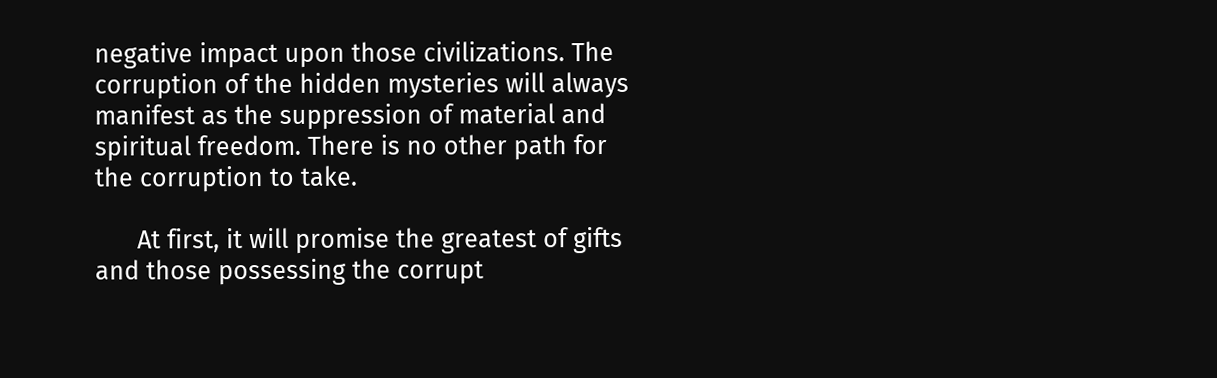negative impact upon those civilizations. The corruption of the hidden mysteries will always manifest as the suppression of material and spiritual freedom. There is no other path for the corruption to take.

      At first, it will promise the greatest of gifts and those possessing the corrupt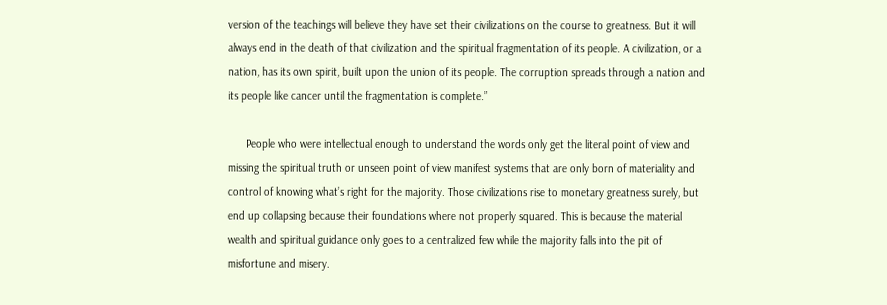version of the teachings will believe they have set their civilizations on the course to greatness. But it will always end in the death of that civilization and the spiritual fragmentation of its people. A civilization, or a nation, has its own spirit, built upon the union of its people. The corruption spreads through a nation and its people like cancer until the fragmentation is complete.”

      People who were intellectual enough to understand the words only get the literal point of view and missing the spiritual truth or unseen point of view manifest systems that are only born of materiality and control of knowing what’s right for the majority. Those civilizations rise to monetary greatness surely, but end up collapsing because their foundations where not properly squared. This is because the material wealth and spiritual guidance only goes to a centralized few while the majority falls into the pit of misfortune and misery.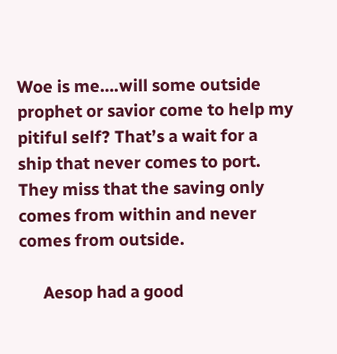Woe is me….will some outside prophet or savior come to help my pitiful self? That’s a wait for a ship that never comes to port. They miss that the saving only comes from within and never comes from outside.

      Aesop had a good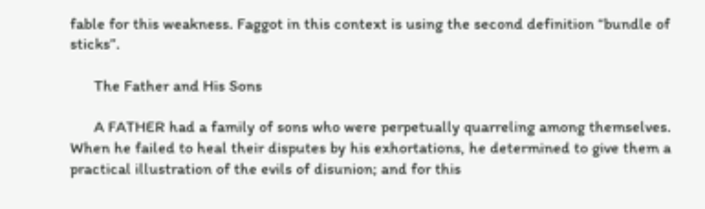fable for this weakness. Faggot in this context is using the second definition “bundle of sticks”.

      The Father and His Sons

      A FATHER had a family of sons who were perpetually quarreling among themselves. When he failed to heal their disputes by his exhortations, he determined to give them a practical illustration of the evils of disunion; and for this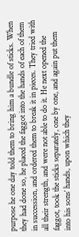purpose he one day told them to bring him a bundle of sticks. When they had done so, he placed the faggot into the hands of each of them in succession, and ordered them to break it in pieces. They tried with all their strength, and were not able to do it. He next opened the faggot, took the sticks separately, one by one, and again put them into his sons’ hands, upon which they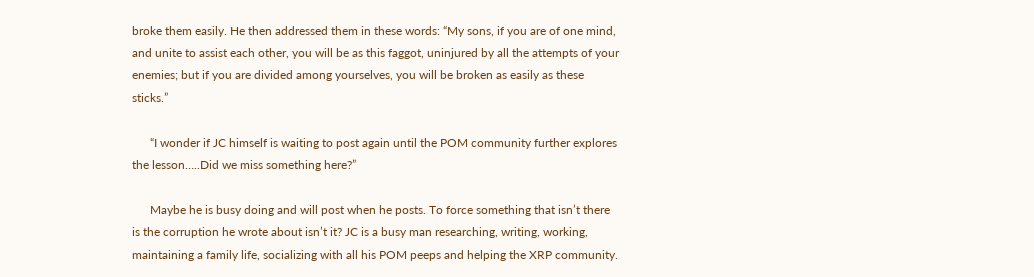broke them easily. He then addressed them in these words: “My sons, if you are of one mind, and unite to assist each other, you will be as this faggot, uninjured by all the attempts of your enemies; but if you are divided among yourselves, you will be broken as easily as these sticks.”

      “I wonder if JC himself is waiting to post again until the POM community further explores the lesson…..Did we miss something here?”

      Maybe he is busy doing and will post when he posts. To force something that isn’t there is the corruption he wrote about isn’t it? JC is a busy man researching, writing, working, maintaining a family life, socializing with all his POM peeps and helping the XRP community.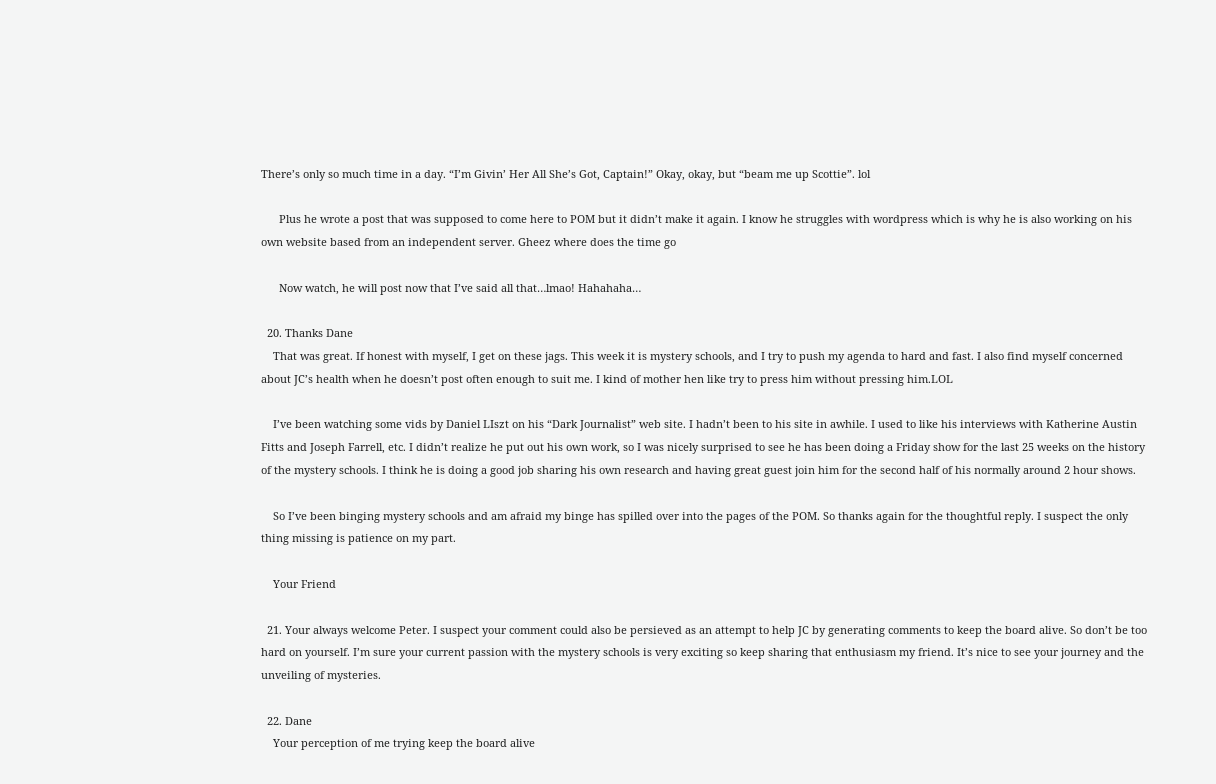There’s only so much time in a day. “I’m Givin’ Her All She’s Got, Captain!” Okay, okay, but “beam me up Scottie”. lol

      Plus he wrote a post that was supposed to come here to POM but it didn’t make it again. I know he struggles with wordpress which is why he is also working on his own website based from an independent server. Gheez where does the time go

      Now watch, he will post now that I’ve said all that…lmao! Hahahaha…

  20. Thanks Dane
    That was great. If honest with myself, I get on these jags. This week it is mystery schools, and I try to push my agenda to hard and fast. I also find myself concerned about JC’s health when he doesn’t post often enough to suit me. I kind of mother hen like try to press him without pressing him.LOL

    I’ve been watching some vids by Daniel LIszt on his “Dark Journalist” web site. I hadn’t been to his site in awhile. I used to like his interviews with Katherine Austin Fitts and Joseph Farrell, etc. I didn’t realize he put out his own work, so I was nicely surprised to see he has been doing a Friday show for the last 25 weeks on the history of the mystery schools. I think he is doing a good job sharing his own research and having great guest join him for the second half of his normally around 2 hour shows.

    So I’ve been binging mystery schools and am afraid my binge has spilled over into the pages of the POM. So thanks again for the thoughtful reply. I suspect the only thing missing is patience on my part.

    Your Friend

  21. Your always welcome Peter. I suspect your comment could also be persieved as an attempt to help JC by generating comments to keep the board alive. So don’t be too hard on yourself. I’m sure your current passion with the mystery schools is very exciting so keep sharing that enthusiasm my friend. It’s nice to see your journey and the unveiling of mysteries.

  22. Dane
    Your perception of me trying keep the board alive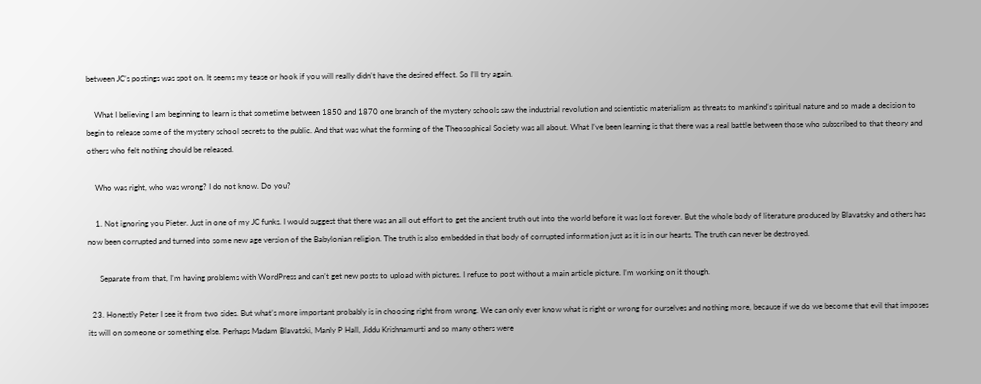between JC’s postings was spot on. It seems my tease or hook if you will really didn’t have the desired effect. So I’ll try again.

    What I believing I am beginning to learn is that sometime between 1850 and 1870 one branch of the mystery schools saw the industrial revolution and scientistic materialism as threats to mankind’s spiritual nature and so made a decision to begin to release some of the mystery school secrets to the public. And that was what the forming of the Theosophical Society was all about. What I’ve been learning is that there was a real battle between those who subscribed to that theory and others who felt nothing should be released.

    Who was right, who was wrong? I do not know. Do you?

    1. Not ignoring you Pieter. Just in one of my JC funks. I would suggest that there was an all out effort to get the ancient truth out into the world before it was lost forever. But the whole body of literature produced by Blavatsky and others has now been corrupted and turned into some new age version of the Babylonian religion. The truth is also embedded in that body of corrupted information just as it is in our hearts. The truth can never be destroyed.

      Separate from that, I’m having problems with WordPress and can’t get new posts to upload with pictures. I refuse to post without a main article picture. I’m working on it though.

  23. Honestly Peter I see it from two sides. But what’s more important probably is in choosing right from wrong. We can only ever know what is right or wrong for ourselves and nothing more, because if we do we become that evil that imposes its will on someone or something else. Perhaps Madam Blavatski, Manly P Hall, Jiddu Krishnamurti and so many others were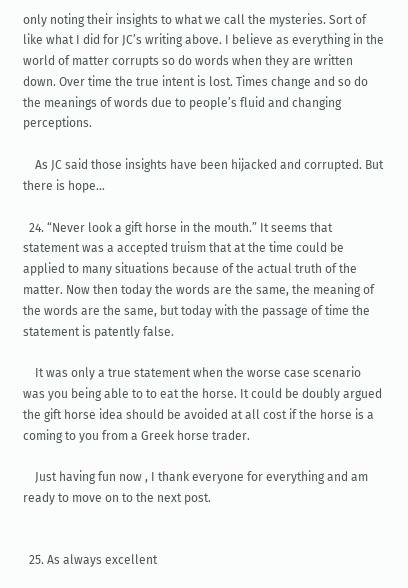only noting their insights to what we call the mysteries. Sort of like what I did for JC’s writing above. I believe as everything in the world of matter corrupts so do words when they are written down. Over time the true intent is lost. Times change and so do the meanings of words due to people’s fluid and changing perceptions.

    As JC said those insights have been hijacked and corrupted. But there is hope…

  24. “Never look a gift horse in the mouth.” It seems that statement was a accepted truism that at the time could be applied to many situations because of the actual truth of the matter. Now then today the words are the same, the meaning of the words are the same, but today with the passage of time the statement is patently false.

    It was only a true statement when the worse case scenario was you being able to to eat the horse. It could be doubly argued the gift horse idea should be avoided at all cost if the horse is a coming to you from a Greek horse trader.

    Just having fun now , I thank everyone for everything and am ready to move on to the next post.


  25. As always excellent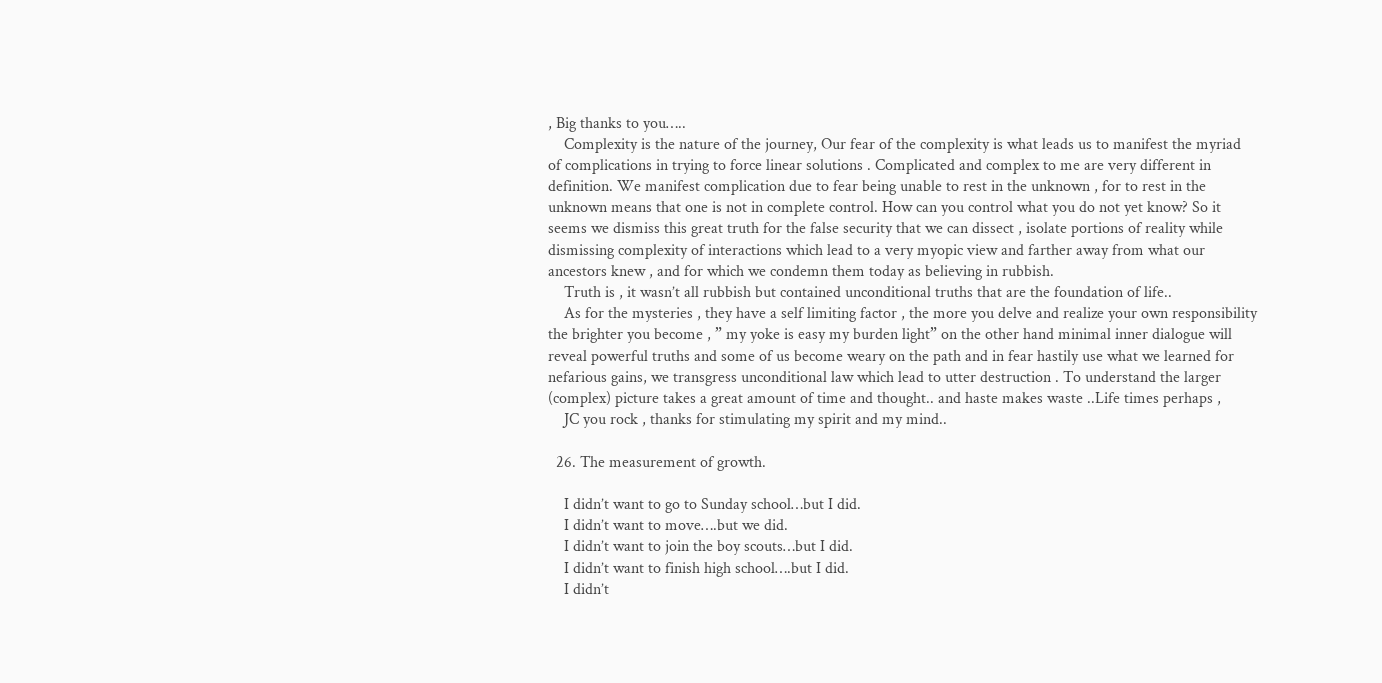, Big thanks to you…..
    Complexity is the nature of the journey, Our fear of the complexity is what leads us to manifest the myriad of complications in trying to force linear solutions . Complicated and complex to me are very different in definition. We manifest complication due to fear being unable to rest in the unknown , for to rest in the unknown means that one is not in complete control. How can you control what you do not yet know? So it seems we dismiss this great truth for the false security that we can dissect , isolate portions of reality while dismissing complexity of interactions which lead to a very myopic view and farther away from what our ancestors knew , and for which we condemn them today as believing in rubbish.
    Truth is , it wasn’t all rubbish but contained unconditional truths that are the foundation of life..
    As for the mysteries , they have a self limiting factor , the more you delve and realize your own responsibility the brighter you become , ” my yoke is easy my burden light” on the other hand minimal inner dialogue will reveal powerful truths and some of us become weary on the path and in fear hastily use what we learned for nefarious gains, we transgress unconditional law which lead to utter destruction . To understand the larger (complex) picture takes a great amount of time and thought.. and haste makes waste ..Life times perhaps ,
    JC you rock , thanks for stimulating my spirit and my mind..

  26. The measurement of growth.

    I didn’t want to go to Sunday school…but I did.
    I didn’t want to move….but we did.
    I didn’t want to join the boy scouts…but I did.
    I didn’t want to finish high school….but I did.
    I didn’t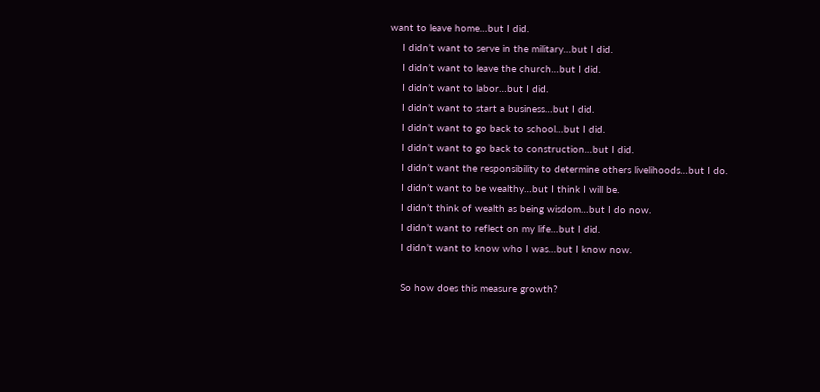want to leave home…but I did.
    I didn’t want to serve in the military…but I did.
    I didn’t want to leave the church…but I did.
    I didn’t want to labor…but I did.
    I didn’t want to start a business…but I did.
    I didn’t want to go back to school…but I did.
    I didn’t want to go back to construction…but I did.
    I didn’t want the responsibility to determine others livelihoods…but I do.
    I didn’t want to be wealthy…but I think I will be.
    I didn’t think of wealth as being wisdom…but I do now.
    I didn’t want to reflect on my life…but I did.
    I didn’t want to know who I was…but I know now.

    So how does this measure growth?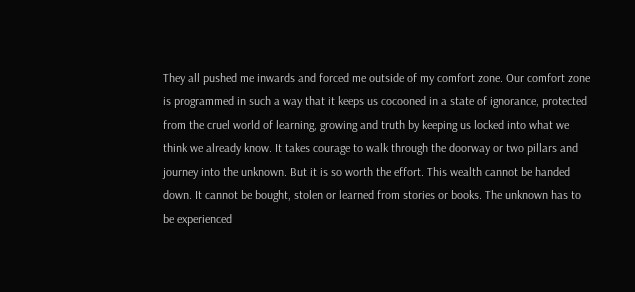They all pushed me inwards and forced me outside of my comfort zone. Our comfort zone is programmed in such a way that it keeps us cocooned in a state of ignorance, protected from the cruel world of learning, growing and truth by keeping us locked into what we think we already know. It takes courage to walk through the doorway or two pillars and journey into the unknown. But it is so worth the effort. This wealth cannot be handed down. It cannot be bought, stolen or learned from stories or books. The unknown has to be experienced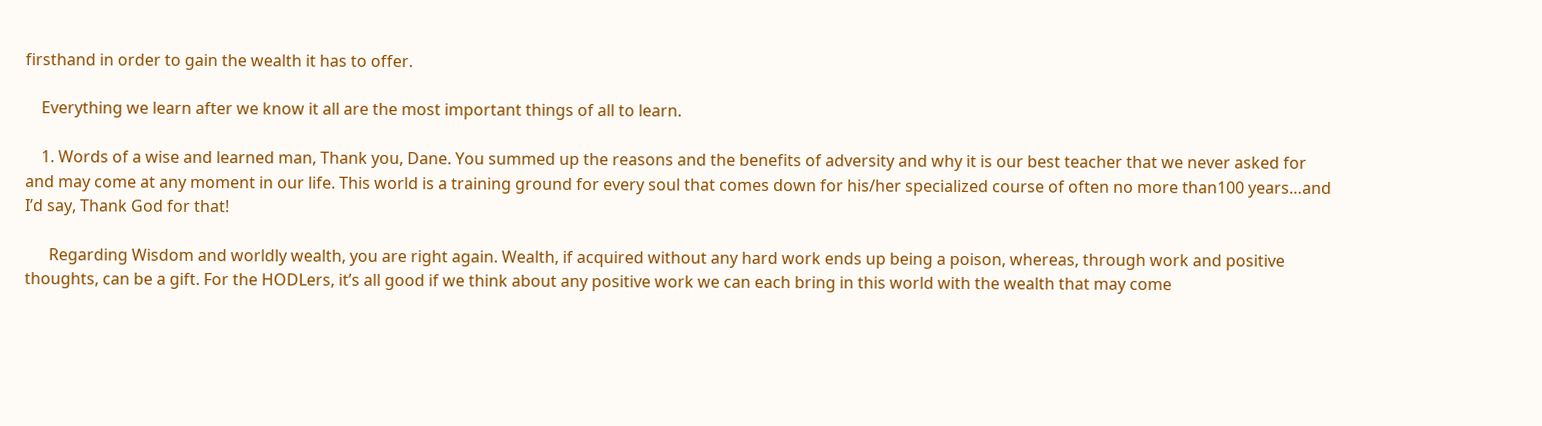firsthand in order to gain the wealth it has to offer.

    Everything we learn after we know it all are the most important things of all to learn.

    1. Words of a wise and learned man, Thank you, Dane. You summed up the reasons and the benefits of adversity and why it is our best teacher that we never asked for and may come at any moment in our life. This world is a training ground for every soul that comes down for his/her specialized course of often no more than100 years…and I’d say, Thank God for that!

      Regarding Wisdom and worldly wealth, you are right again. Wealth, if acquired without any hard work ends up being a poison, whereas, through work and positive thoughts, can be a gift. For the HODLers, it’s all good if we think about any positive work we can each bring in this world with the wealth that may come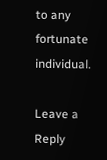to any fortunate individual.

Leave a Reply